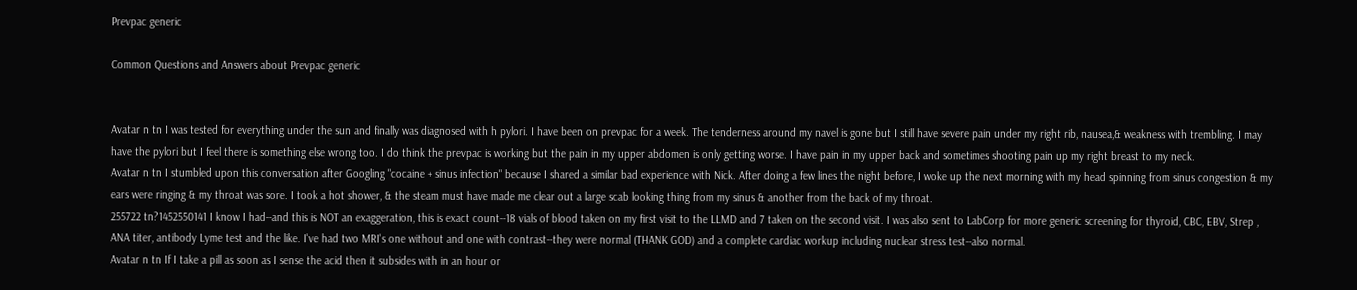Prevpac generic

Common Questions and Answers about Prevpac generic


Avatar n tn I was tested for everything under the sun and finally was diagnosed with h pylori. I have been on prevpac for a week. The tenderness around my navel is gone but I still have severe pain under my right rib, nausea,& weakness with trembling. I may have the pylori but I feel there is something else wrong too. I do think the prevpac is working but the pain in my upper abdomen is only getting worse. I have pain in my upper back and sometimes shooting pain up my right breast to my neck.
Avatar n tn I stumbled upon this conversation after Googling "cocaine + sinus infection" because I shared a similar bad experience with Nick. After doing a few lines the night before, I woke up the next morning with my head spinning from sinus congestion & my ears were ringing & my throat was sore. I took a hot shower, & the steam must have made me clear out a large scab looking thing from my sinus & another from the back of my throat.
255722 tn?1452550141 I know I had--and this is NOT an exaggeration, this is exact count--18 vials of blood taken on my first visit to the LLMD and 7 taken on the second visit. I was also sent to LabCorp for more generic screening for thyroid, CBC, EBV, Strep , ANA titer, antibody Lyme test and the like. I've had two MRI's one without and one with contrast--they were normal (THANK GOD) and a complete cardiac workup including nuclear stress test--also normal.
Avatar n tn If I take a pill as soon as I sense the acid then it subsides with in an hour or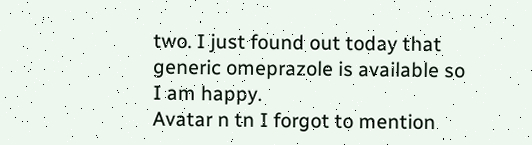two. I just found out today that generic omeprazole is available so I am happy.
Avatar n tn I forgot to mention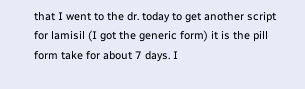that I went to the dr. today to get another script for lamisil (I got the generic form) it is the pill form take for about 7 days. I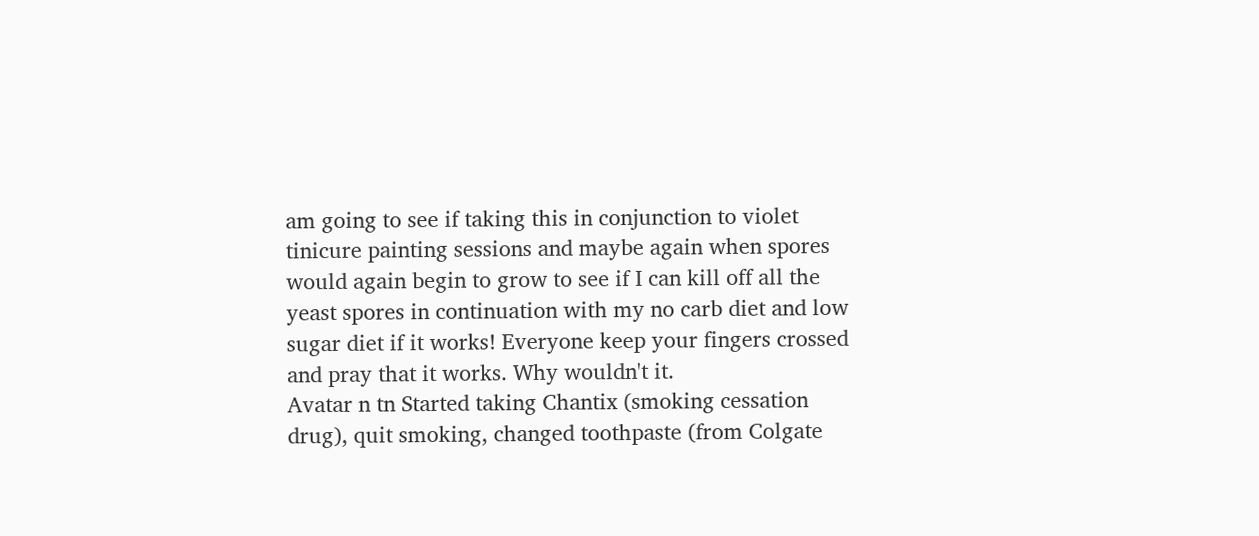am going to see if taking this in conjunction to violet tinicure painting sessions and maybe again when spores would again begin to grow to see if I can kill off all the yeast spores in continuation with my no carb diet and low sugar diet if it works! Everyone keep your fingers crossed and pray that it works. Why wouldn't it.
Avatar n tn Started taking Chantix (smoking cessation drug), quit smoking, changed toothpaste (from Colgate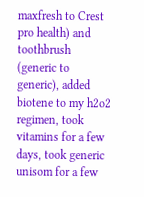maxfresh to Crest pro health) and toothbrush (generic to generic), added biotene to my h2o2 regimen, took vitamins for a few days, took generic unisom for a few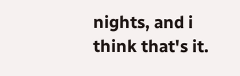nights, and i think that's it.